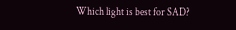Which light is best for SAD?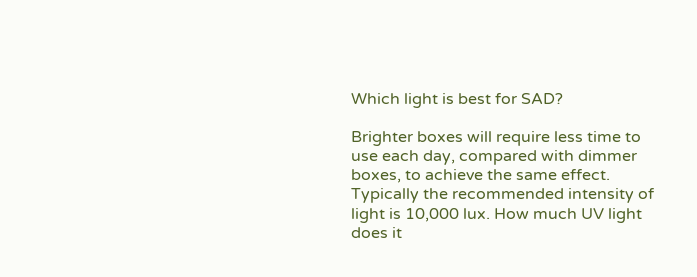Which light is best for SAD?

Brighter boxes will require less time to use each day, compared with dimmer boxes, to achieve the same effect. Typically the recommended intensity of light is 10,000 lux. How much UV light does it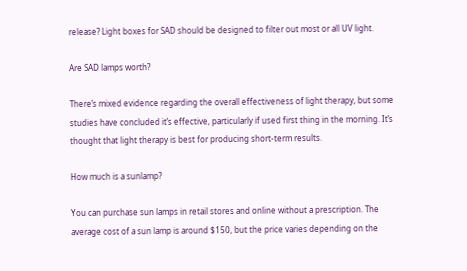release? Light boxes for SAD should be designed to filter out most or all UV light.

Are SAD lamps worth?

There’s mixed evidence regarding the overall effectiveness of light therapy, but some studies have concluded it’s effective, particularly if used first thing in the morning. It’s thought that light therapy is best for producing short-term results.

How much is a sunlamp?

You can purchase sun lamps in retail stores and online without a prescription. The average cost of a sun lamp is around $150, but the price varies depending on the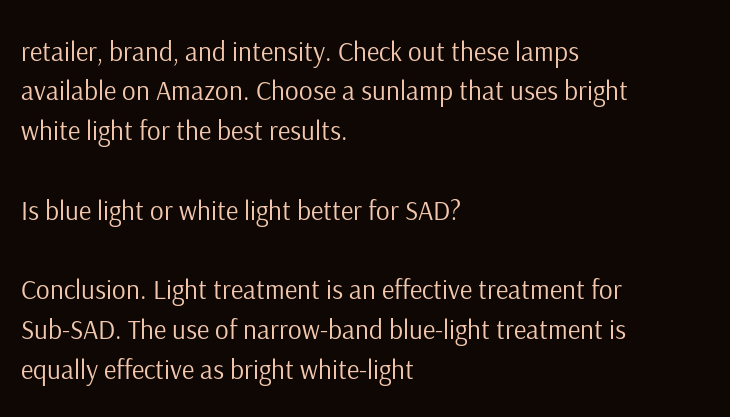retailer, brand, and intensity. Check out these lamps available on Amazon. Choose a sunlamp that uses bright white light for the best results.

Is blue light or white light better for SAD?

Conclusion. Light treatment is an effective treatment for Sub-SAD. The use of narrow-band blue-light treatment is equally effective as bright white-light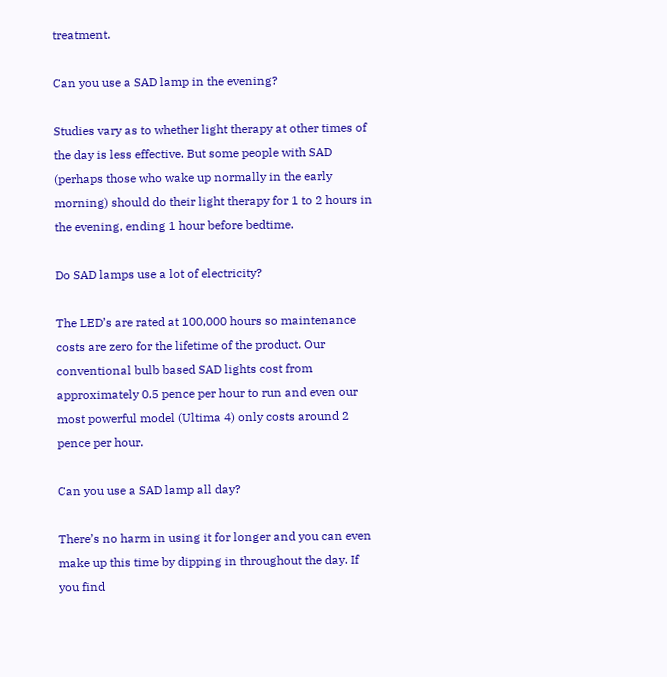treatment.

Can you use a SAD lamp in the evening?

Studies vary as to whether light therapy at other times of the day is less effective. But some people with SAD (perhaps those who wake up normally in the early morning) should do their light therapy for 1 to 2 hours in the evening, ending 1 hour before bedtime.

Do SAD lamps use a lot of electricity?

The LED’s are rated at 100,000 hours so maintenance costs are zero for the lifetime of the product. Our conventional bulb based SAD lights cost from approximately 0.5 pence per hour to run and even our most powerful model (Ultima 4) only costs around 2 pence per hour.

Can you use a SAD lamp all day?

There’s no harm in using it for longer and you can even make up this time by dipping in throughout the day. If you find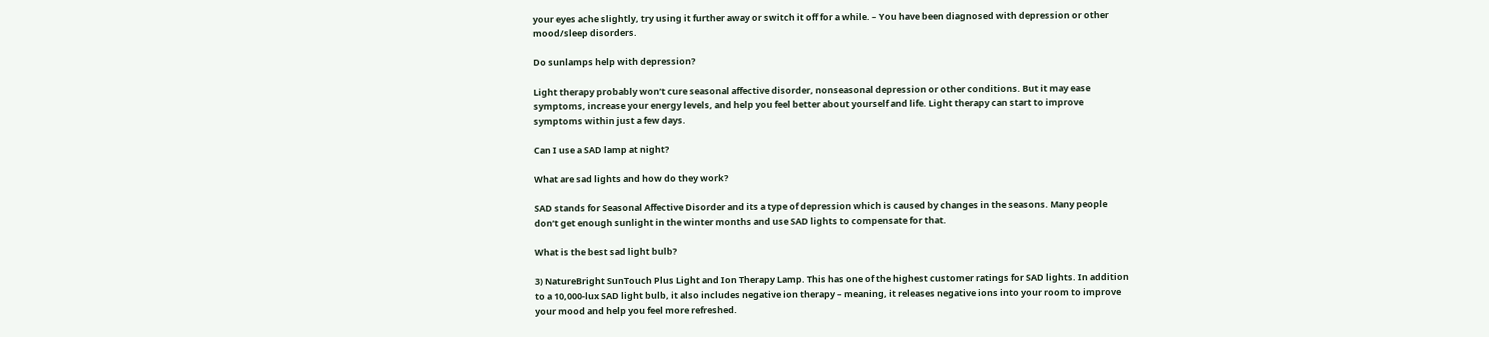your eyes ache slightly, try using it further away or switch it off for a while. – You have been diagnosed with depression or other mood/sleep disorders.

Do sunlamps help with depression?

Light therapy probably won’t cure seasonal affective disorder, nonseasonal depression or other conditions. But it may ease symptoms, increase your energy levels, and help you feel better about yourself and life. Light therapy can start to improve symptoms within just a few days.

Can I use a SAD lamp at night?

What are sad lights and how do they work?

SAD stands for Seasonal Affective Disorder and its a type of depression which is caused by changes in the seasons. Many people don’t get enough sunlight in the winter months and use SAD lights to compensate for that.

What is the best sad light bulb?

3) NatureBright SunTouch Plus Light and Ion Therapy Lamp. This has one of the highest customer ratings for SAD lights. In addition to a 10,000-lux SAD light bulb, it also includes negative ion therapy – meaning, it releases negative ions into your room to improve your mood and help you feel more refreshed.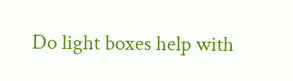Do light boxes help with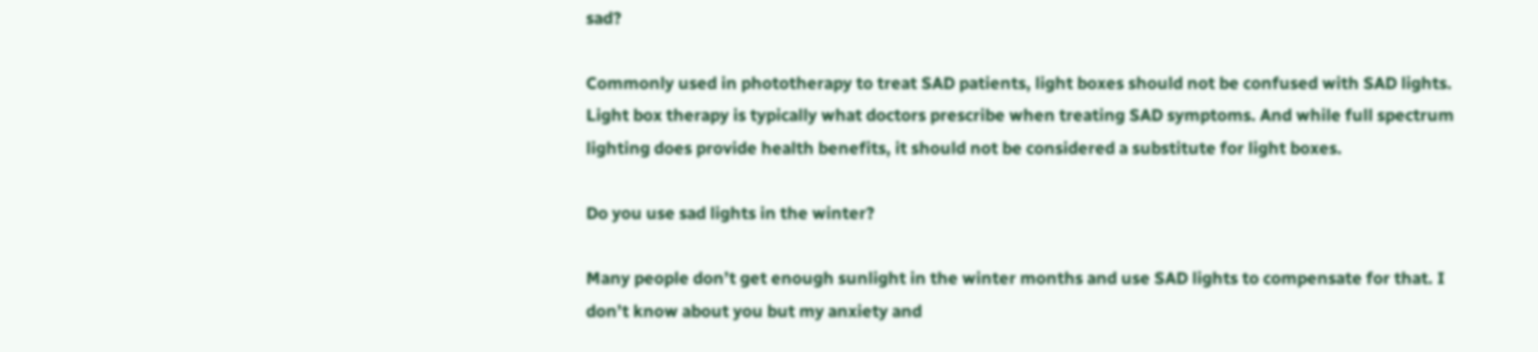sad?

Commonly used in phototherapy to treat SAD patients, light boxes should not be confused with SAD lights. Light box therapy is typically what doctors prescribe when treating SAD symptoms. And while full spectrum lighting does provide health benefits, it should not be considered a substitute for light boxes.

Do you use sad lights in the winter?

Many people don’t get enough sunlight in the winter months and use SAD lights to compensate for that. I don’t know about you but my anxiety and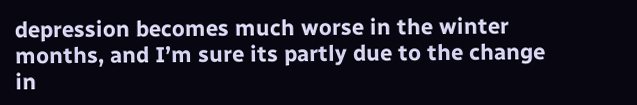depression becomes much worse in the winter months, and I’m sure its partly due to the change in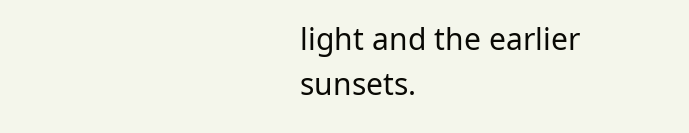light and the earlier sunsets.